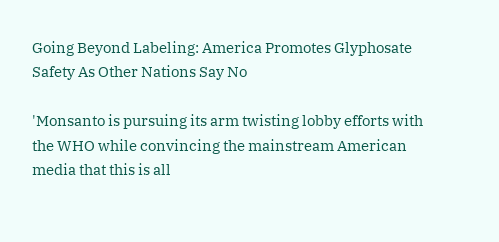Going Beyond Labeling: America Promotes Glyphosate Safety As Other Nations Say No

'Monsanto is pursuing its arm twisting lobby efforts with the WHO while convincing the mainstream American media that this is all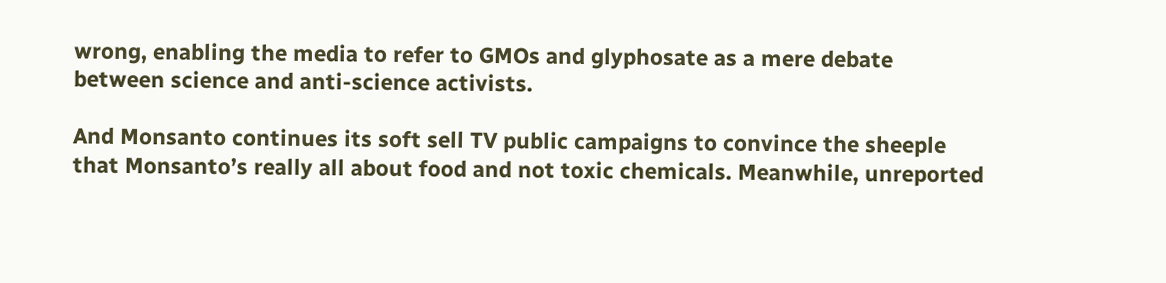wrong, enabling the media to refer to GMOs and glyphosate as a mere debate between science and anti-science activists.

And Monsanto continues its soft sell TV public campaigns to convince the sheeple that Monsanto’s really all about food and not toxic chemicals. Meanwhile, unreported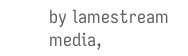by lamestream media,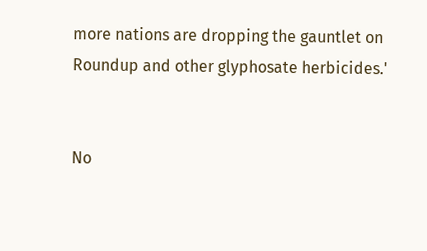more nations are dropping the gauntlet on Roundup and other glyphosate herbicides.'


No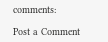comments:

Post a Comment